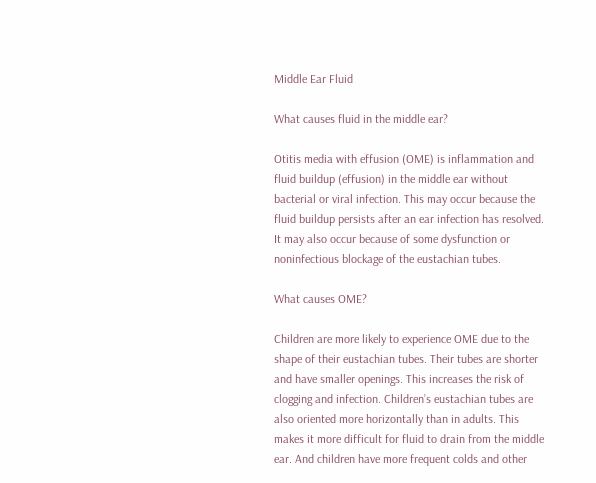Middle Ear Fluid

What causes fluid in the middle ear?

Otitis media with effusion (OME) is inflammation and fluid buildup (effusion) in the middle ear without bacterial or viral infection. This may occur because the fluid buildup persists after an ear infection has resolved. It may also occur because of some dysfunction or noninfectious blockage of the eustachian tubes.

What causes OME?

Children are more likely to experience OME due to the shape of their eustachian tubes. Their tubes are shorter and have smaller openings. This increases the risk of clogging and infection. Children’s eustachian tubes are also oriented more horizontally than in adults. This makes it more difficult for fluid to drain from the middle ear. And children have more frequent colds and other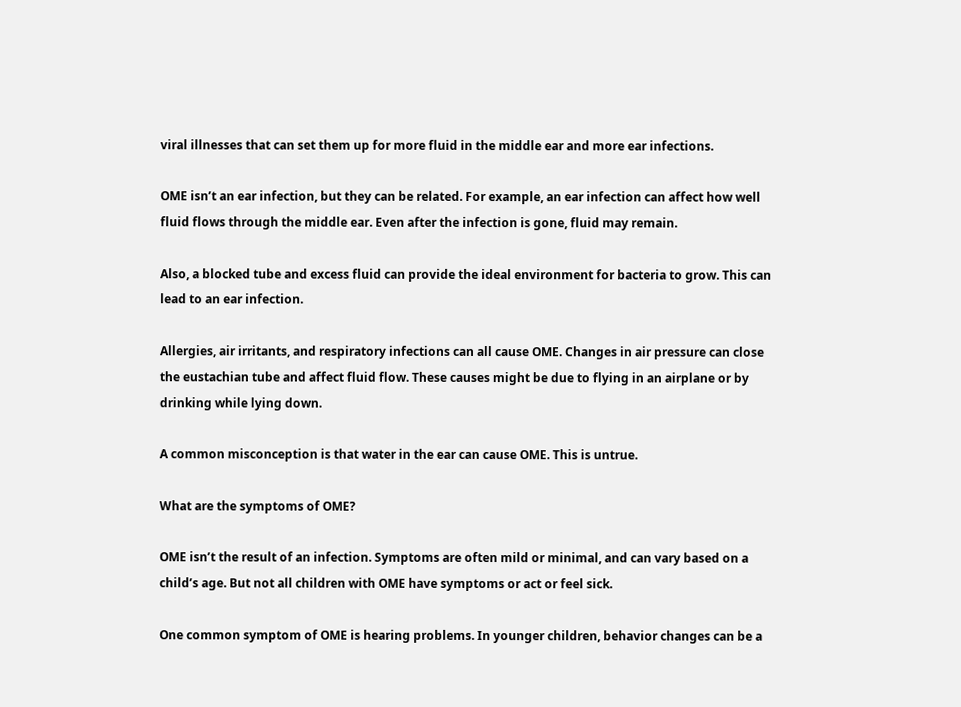viral illnesses that can set them up for more fluid in the middle ear and more ear infections.

OME isn’t an ear infection, but they can be related. For example, an ear infection can affect how well fluid flows through the middle ear. Even after the infection is gone, fluid may remain.

Also, a blocked tube and excess fluid can provide the ideal environment for bacteria to grow. This can lead to an ear infection.

Allergies, air irritants, and respiratory infections can all cause OME. Changes in air pressure can close the eustachian tube and affect fluid flow. These causes might be due to flying in an airplane or by drinking while lying down.

A common misconception is that water in the ear can cause OME. This is untrue.

What are the symptoms of OME?

OME isn’t the result of an infection. Symptoms are often mild or minimal, and can vary based on a child’s age. But not all children with OME have symptoms or act or feel sick.

One common symptom of OME is hearing problems. In younger children, behavior changes can be a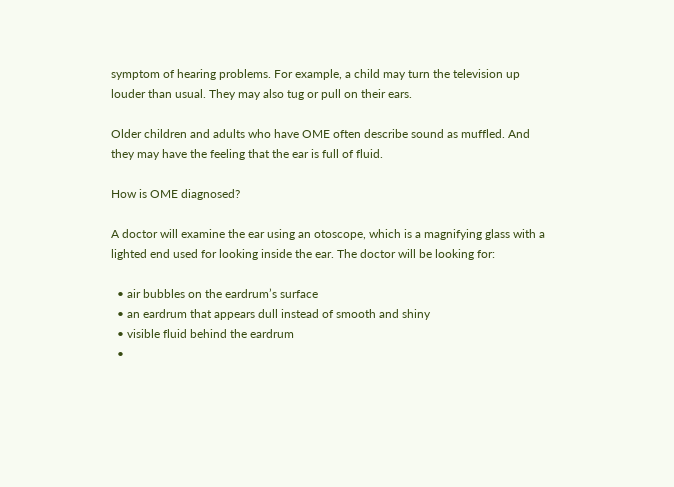symptom of hearing problems. For example, a child may turn the television up louder than usual. They may also tug or pull on their ears.

Older children and adults who have OME often describe sound as muffled. And they may have the feeling that the ear is full of fluid.

How is OME diagnosed?

A doctor will examine the ear using an otoscope, which is a magnifying glass with a lighted end used for looking inside the ear. The doctor will be looking for:

  • air bubbles on the eardrum’s surface
  • an eardrum that appears dull instead of smooth and shiny
  • visible fluid behind the eardrum
  •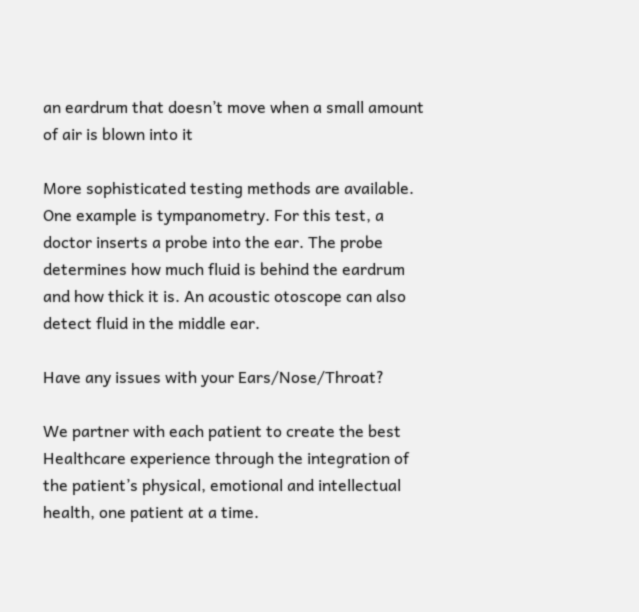an eardrum that doesn’t move when a small amount of air is blown into it

More sophisticated testing methods are available. One example is tympanometry. For this test, a doctor inserts a probe into the ear. The probe determines how much fluid is behind the eardrum and how thick it is. An acoustic otoscope can also detect fluid in the middle ear.

Have any issues with your Ears/Nose/Throat?

We partner with each patient to create the best Healthcare experience through the integration of the patient’s physical, emotional and intellectual health, one patient at a time.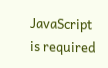JavaScript is required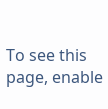To see this page, enable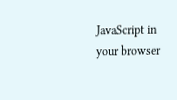JavaScript in your browser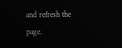and refresh the page.